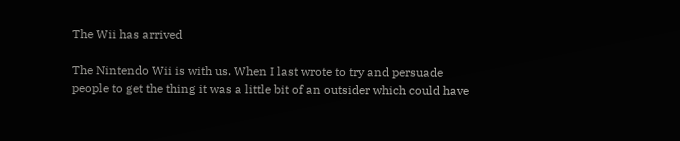The Wii has arrived

The Nintendo Wii is with us. When I last wrote to try and persuade people to get the thing it was a little bit of an outsider which could have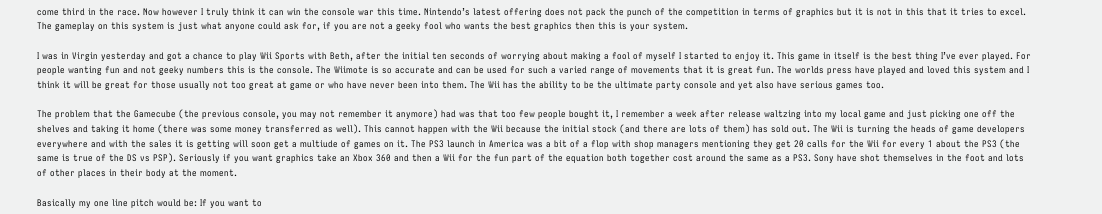come third in the race. Now however I truly think it can win the console war this time. Nintendo’s latest offering does not pack the punch of the competition in terms of graphics but it is not in this that it tries to excel. The gameplay on this system is just what anyone could ask for, if you are not a geeky fool who wants the best graphics then this is your system.

I was in Virgin yesterday and got a chance to play Wii Sports with Beth, after the initial ten seconds of worrying about making a fool of myself I started to enjoy it. This game in itself is the best thing I’ve ever played. For people wanting fun and not geeky numbers this is the console. The Wiimote is so accurate and can be used for such a varied range of movements that it is great fun. The worlds press have played and loved this system and I think it will be great for those usually not too great at game or who have never been into them. The Wii has the ability to be the ultimate party console and yet also have serious games too.

The problem that the Gamecube (the previous console, you may not remember it anymore) had was that too few people bought it, I remember a week after release waltzing into my local game and just picking one off the shelves and taking it home (there was some money transferred as well). This cannot happen with the Wii because the initial stock (and there are lots of them) has sold out. The Wii is turning the heads of game developers everywhere and with the sales it is getting will soon get a multiude of games on it. The PS3 launch in America was a bit of a flop with shop managers mentioning they get 20 calls for the Wii for every 1 about the PS3 (the same is true of the DS vs PSP). Seriously if you want graphics take an Xbox 360 and then a Wii for the fun part of the equation both together cost around the same as a PS3. Sony have shot themselves in the foot and lots of other places in their body at the moment.

Basically my one line pitch would be: If you want to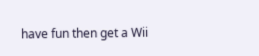have fun then get a Wii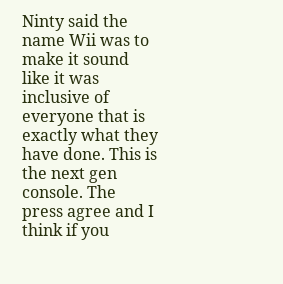Ninty said the name Wii was to make it sound like it was inclusive of everyone that is exactly what they have done. This is the next gen console. The press agree and I think if you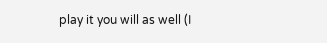play it you will as well (I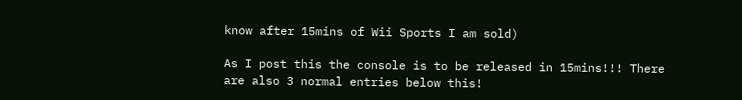know after 15mins of Wii Sports I am sold)

As I post this the console is to be released in 15mins!!! There are also 3 normal entries below this!